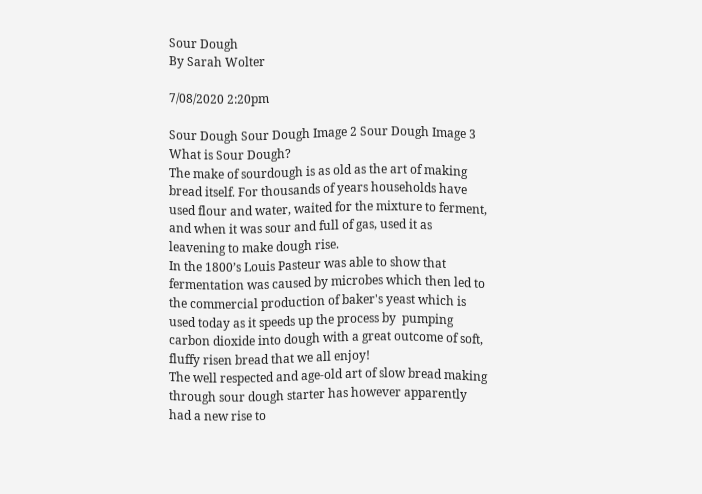Sour Dough
By Sarah Wolter

7/08/2020 2:20pm

Sour Dough Sour Dough Image 2 Sour Dough Image 3
What is Sour Dough?
The make of sourdough is as old as the art of making bread itself. For thousands of years households have used flour and water, waited for the mixture to ferment, and when it was sour and full of gas, used it as leavening to make dough rise.
In the 1800’s Louis Pasteur was able to show that fermentation was caused by microbes which then led to the commercial production of baker's yeast which is used today as it speeds up the process by  pumping carbon dioxide into dough with a great outcome of soft, fluffy risen bread that we all enjoy!
The well respected and age-old art of slow bread making through sour dough starter has however apparently had a new rise to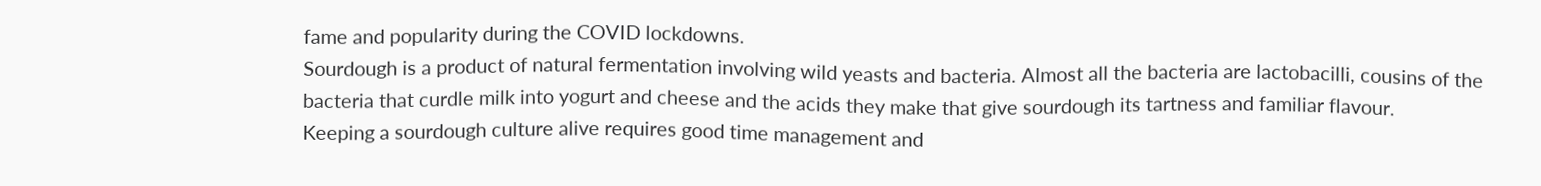fame and popularity during the COVID lockdowns.
Sourdough is a product of natural fermentation involving wild yeasts and bacteria. Almost all the bacteria are lactobacilli, cousins of the bacteria that curdle milk into yogurt and cheese and the acids they make that give sourdough its tartness and familiar flavour.
Keeping a sourdough culture alive requires good time management and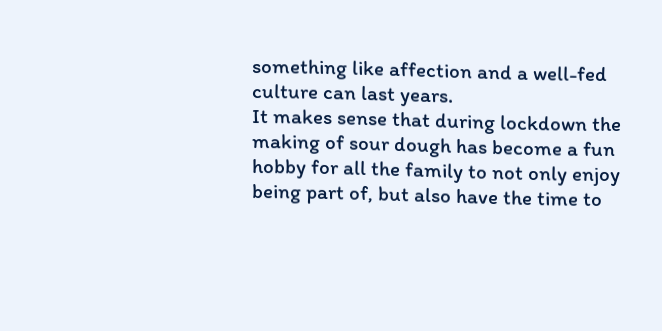something like affection and a well-fed culture can last years.
It makes sense that during lockdown the making of sour dough has become a fun hobby for all the family to not only enjoy being part of, but also have the time to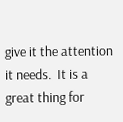give it the attention it needs.  It is a great thing for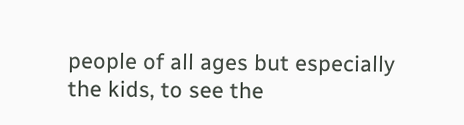people of all ages but especially the kids, to see the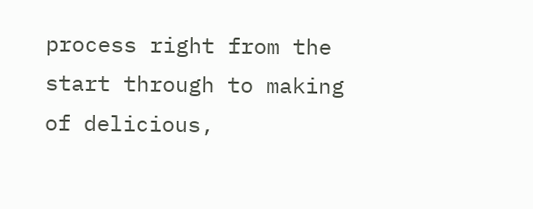process right from the start through to making of delicious,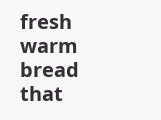fresh warm bread that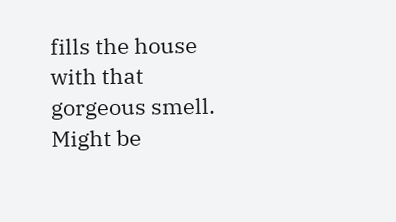fills the house with that gorgeous smell.
Might be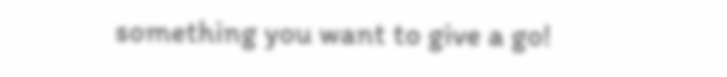something you want to give a go!